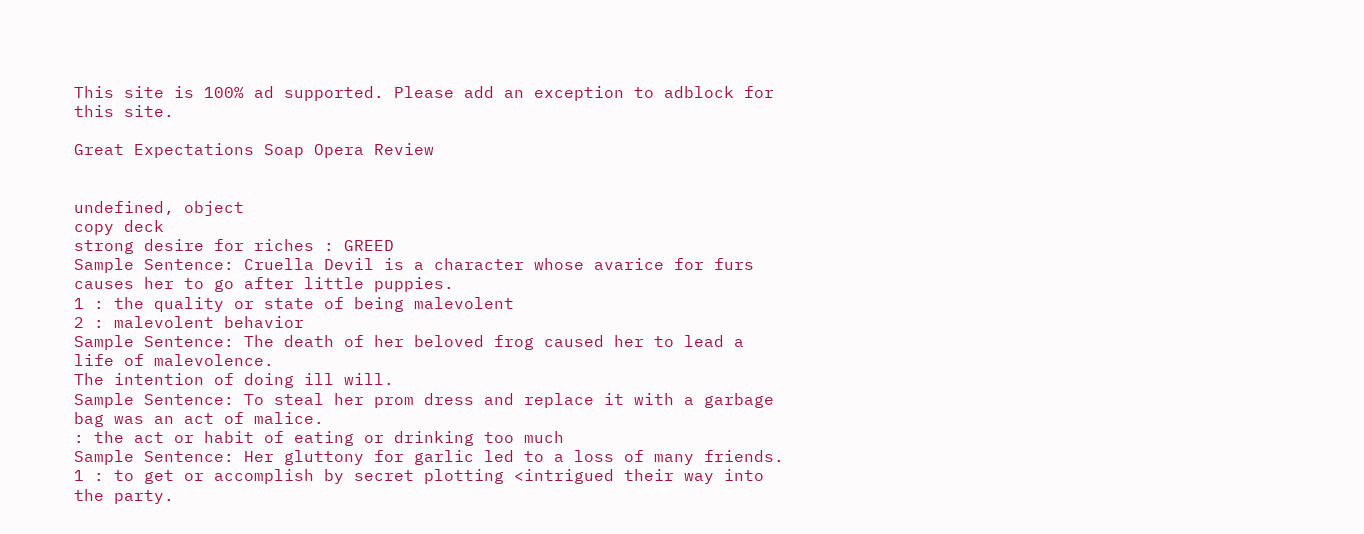This site is 100% ad supported. Please add an exception to adblock for this site.

Great Expectations Soap Opera Review


undefined, object
copy deck
strong desire for riches : GREED
Sample Sentence: Cruella Devil is a character whose avarice for furs causes her to go after little puppies.
1 : the quality or state of being malevolent
2 : malevolent behavior
Sample Sentence: The death of her beloved frog caused her to lead a life of malevolence.
The intention of doing ill will.
Sample Sentence: To steal her prom dress and replace it with a garbage bag was an act of malice.
: the act or habit of eating or drinking too much
Sample Sentence: Her gluttony for garlic led to a loss of many friends.
1 : to get or accomplish by secret plotting <intrigued their way into the party.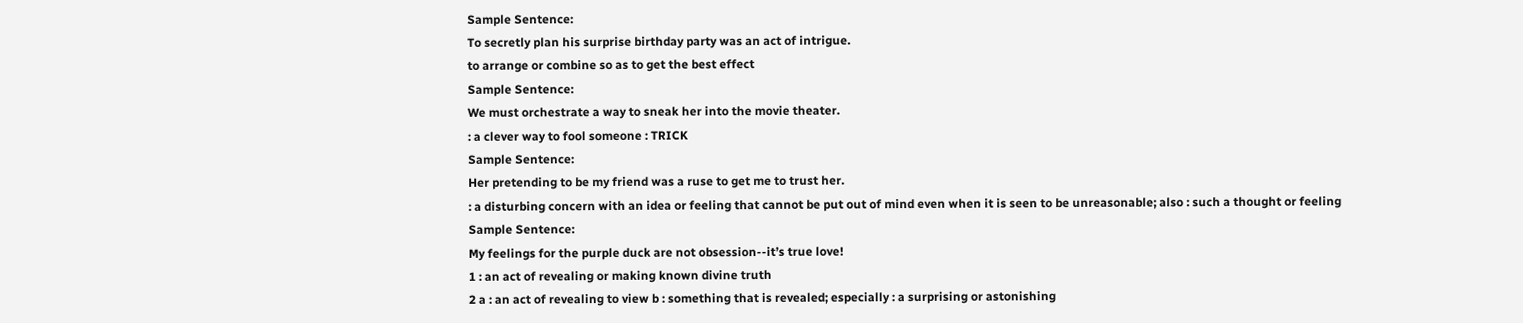Sample Sentence:
To secretly plan his surprise birthday party was an act of intrigue.
to arrange or combine so as to get the best effect
Sample Sentence:
We must orchestrate a way to sneak her into the movie theater.
: a clever way to fool someone : TRICK
Sample Sentence:
Her pretending to be my friend was a ruse to get me to trust her.
: a disturbing concern with an idea or feeling that cannot be put out of mind even when it is seen to be unreasonable; also : such a thought or feeling
Sample Sentence:
My feelings for the purple duck are not obsession--it’s true love!
1 : an act of revealing or making known divine truth
2 a : an act of revealing to view b : something that is revealed; especially : a surprising or astonishing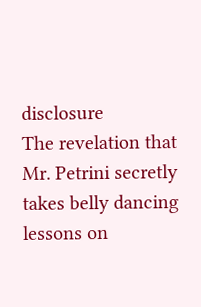disclosure
The revelation that Mr. Petrini secretly takes belly dancing lessons on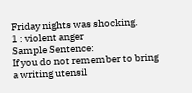Friday nights was shocking.
1 : violent anger
Sample Sentence:
If you do not remember to bring a writing utensil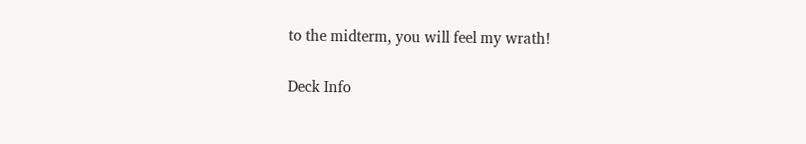to the midterm, you will feel my wrath!

Deck Info